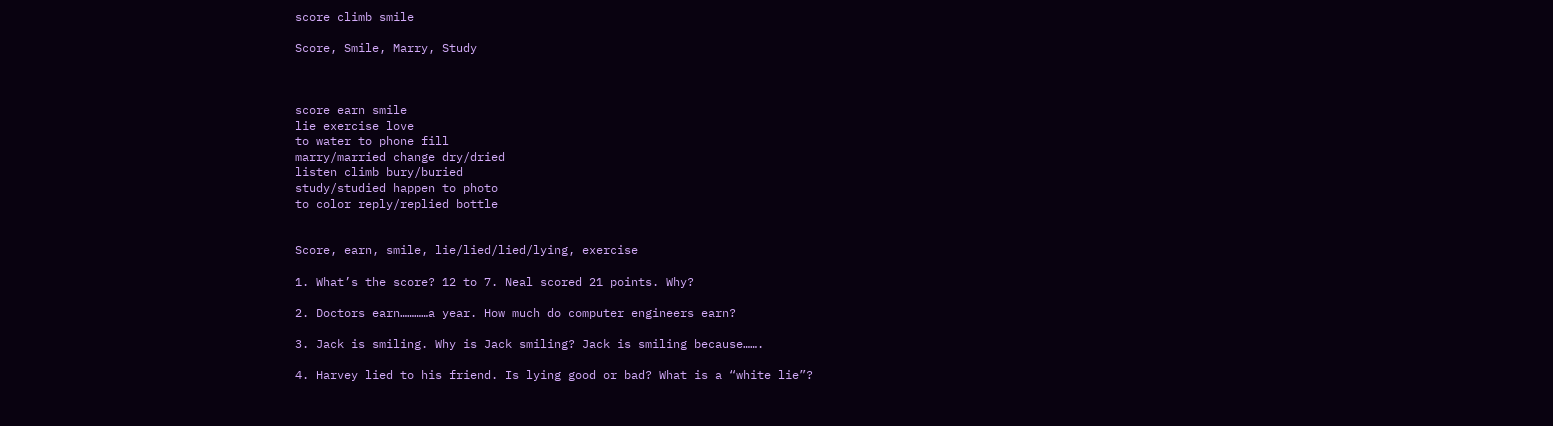score climb smile

Score, Smile, Marry, Study



score earn smile
lie exercise love
to water to phone fill
marry/married change dry/dried
listen climb bury/buried
study/studied happen to photo
to color reply/replied bottle


Score, earn, smile, lie/lied/lied/lying, exercise

1. What’s the score? 12 to 7. Neal scored 21 points. Why?

2. Doctors earn…………a year. How much do computer engineers earn?

3. Jack is smiling. Why is Jack smiling? Jack is smiling because…….

4. Harvey lied to his friend. Is lying good or bad? What is a “white lie”?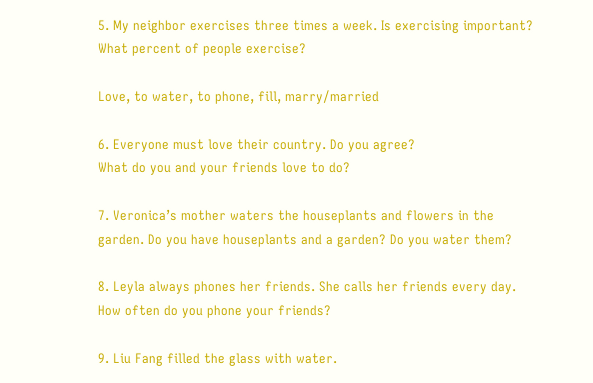5. My neighbor exercises three times a week. Is exercising important? What percent of people exercise?

Love, to water, to phone, fill, marry/married

6. Everyone must love their country. Do you agree?
What do you and your friends love to do?

7. Veronica’s mother waters the houseplants and flowers in the garden. Do you have houseplants and a garden? Do you water them?

8. Leyla always phones her friends. She calls her friends every day. How often do you phone your friends?

9. Liu Fang filled the glass with water.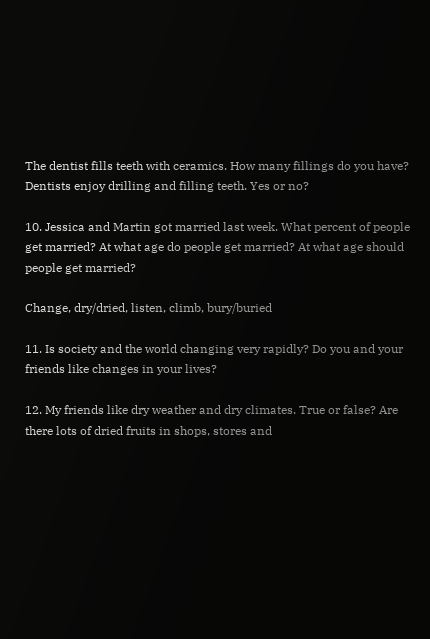The dentist fills teeth with ceramics. How many fillings do you have? Dentists enjoy drilling and filling teeth. Yes or no?

10. Jessica and Martin got married last week. What percent of people get married? At what age do people get married? At what age should people get married?

Change, dry/dried, listen, climb, bury/buried

11. Is society and the world changing very rapidly? Do you and your friends like changes in your lives?

12. My friends like dry weather and dry climates. True or false? Are there lots of dried fruits in shops, stores and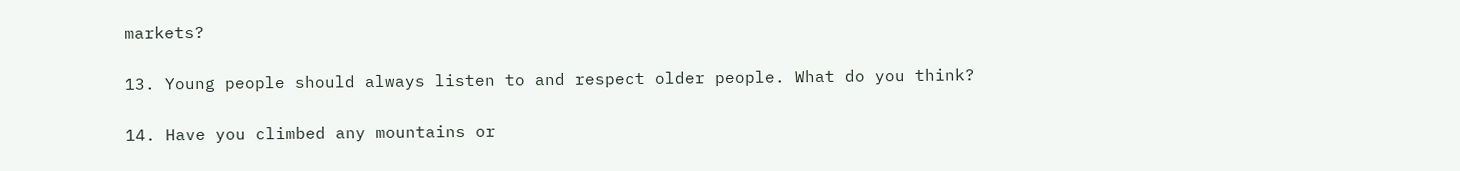markets?

13. Young people should always listen to and respect older people. What do you think?

14. Have you climbed any mountains or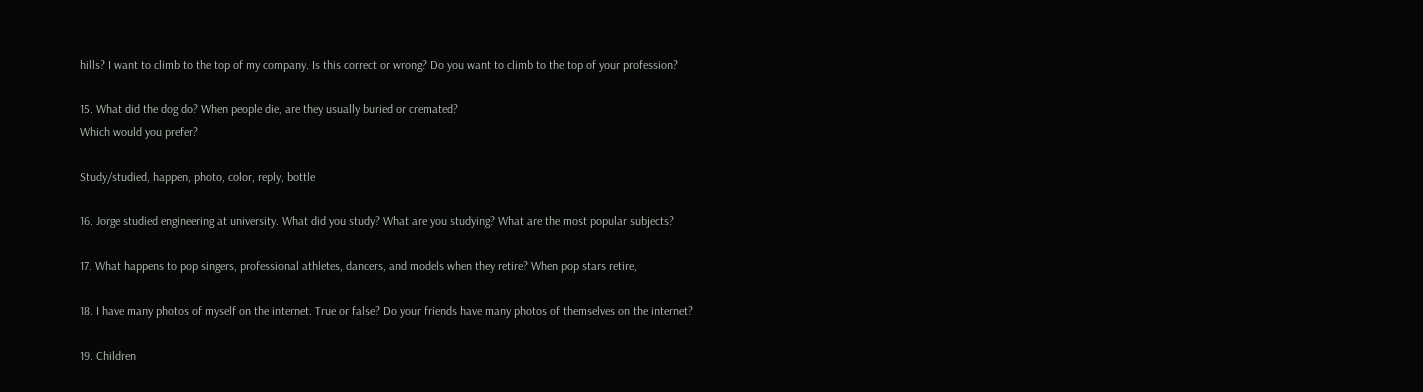hills? I want to climb to the top of my company. Is this correct or wrong? Do you want to climb to the top of your profession?

15. What did the dog do? When people die, are they usually buried or cremated?
Which would you prefer?

Study/studied, happen, photo, color, reply, bottle

16. Jorge studied engineering at university. What did you study? What are you studying? What are the most popular subjects?

17. What happens to pop singers, professional athletes, dancers, and models when they retire? When pop stars retire,

18. I have many photos of myself on the internet. True or false? Do your friends have many photos of themselves on the internet?

19. Children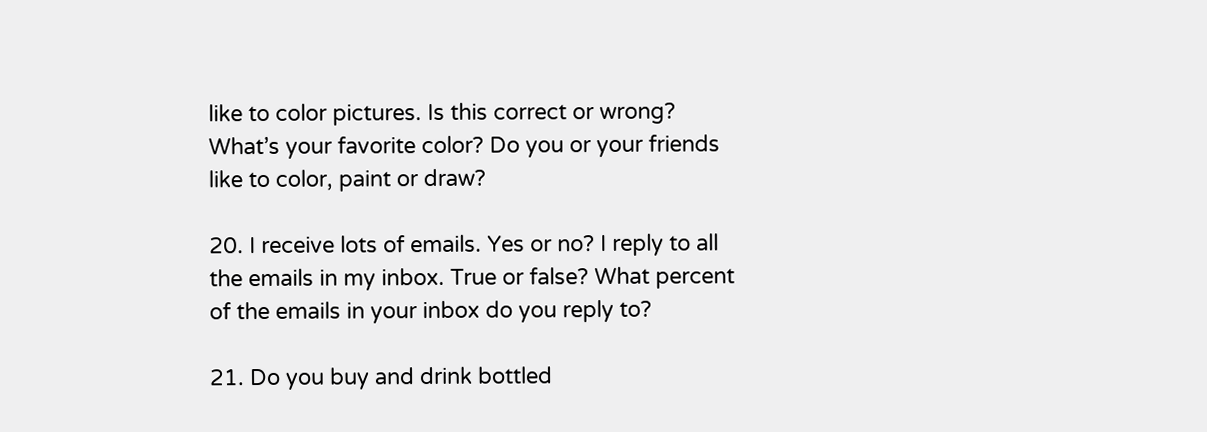like to color pictures. Is this correct or wrong? What’s your favorite color? Do you or your friends like to color, paint or draw?

20. I receive lots of emails. Yes or no? I reply to all the emails in my inbox. True or false? What percent of the emails in your inbox do you reply to?

21. Do you buy and drink bottled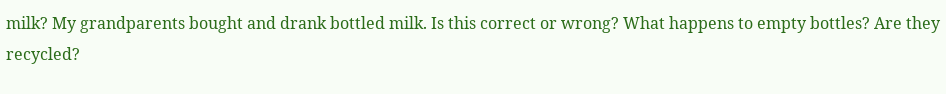milk? My grandparents bought and drank bottled milk. Is this correct or wrong? What happens to empty bottles? Are they recycled?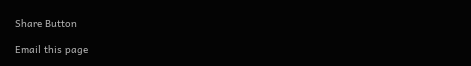Share Button

Email this page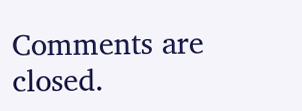Comments are closed.